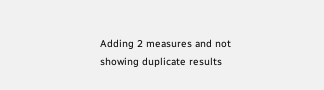Adding 2 measures and not showing duplicate results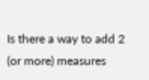Is there a way to add 2 (or more) measures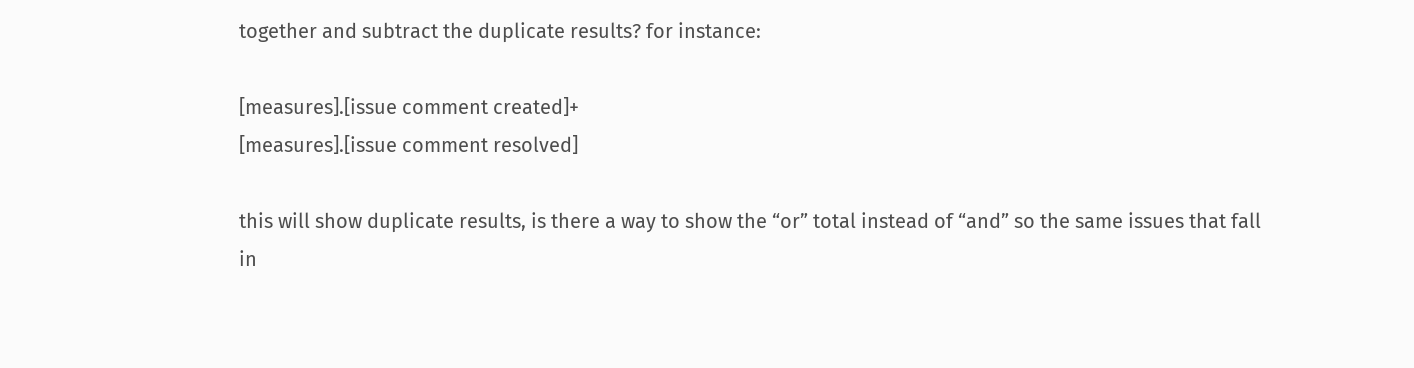together and subtract the duplicate results? for instance:

[measures].[issue comment created]+
[measures].[issue comment resolved]

this will show duplicate results, is there a way to show the “or” total instead of “and” so the same issues that fall in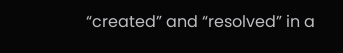“created” and “resolved” in a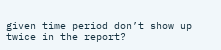given time period don’t show up twice in the report?